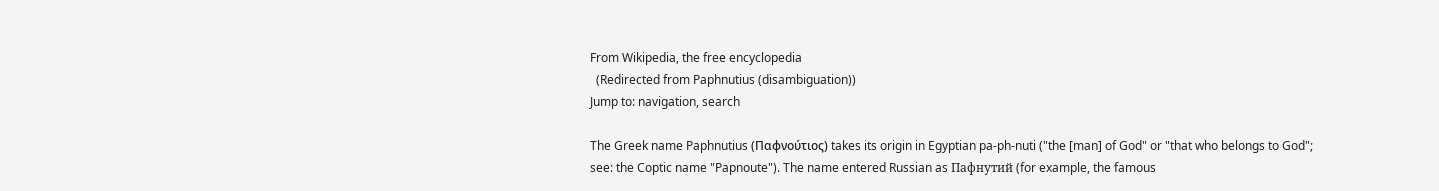From Wikipedia, the free encyclopedia
  (Redirected from Paphnutius (disambiguation))
Jump to: navigation, search

The Greek name Paphnutius (Παφνούτιος) takes its origin in Egyptian pa-ph-nuti ("the [man] of God" or "that who belongs to God"; see: the Coptic name "Papnoute"). The name entered Russian as Пафнутий (for example, the famous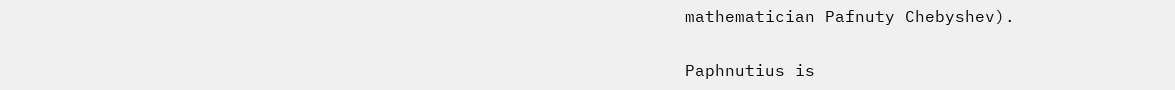mathematician Pafnuty Chebyshev).

Paphnutius is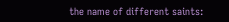the name of different saints: